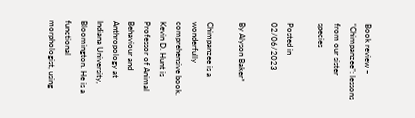Book review – “Chimpanzee”: lessons from our sister species

Posted in 02/06/2023

By Alyson Baker*

Chimpanzee is a wonderfully comprehensive book. Kevin D. Hunt is Professor of Animal Behaviour and Anthropology at Indiana University, Bloomington. He is a functional morphologist, using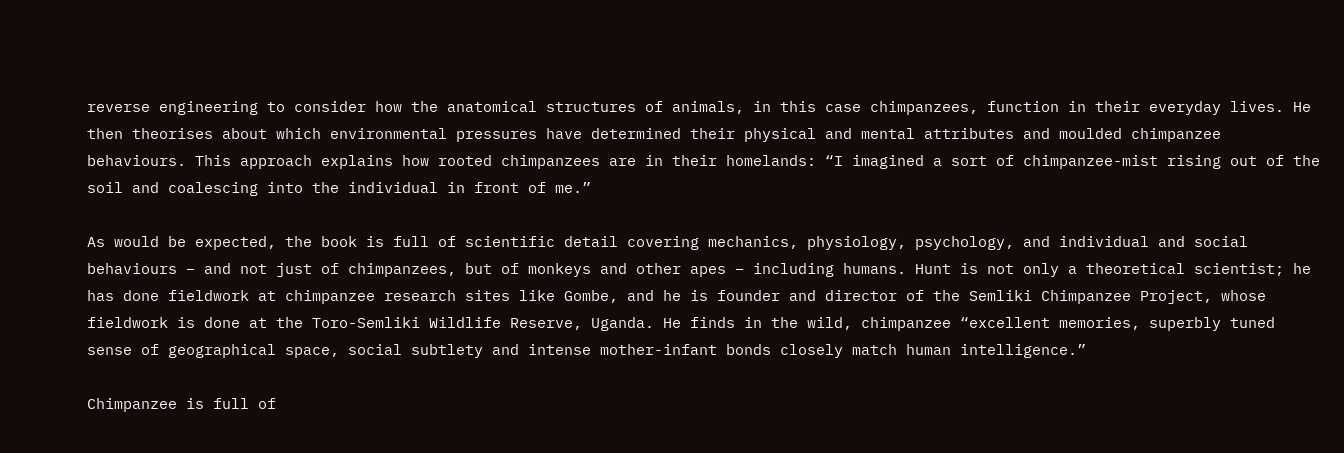reverse engineering to consider how the anatomical structures of animals, in this case chimpanzees, function in their everyday lives. He then theorises about which environmental pressures have determined their physical and mental attributes and moulded chimpanzee behaviours. This approach explains how rooted chimpanzees are in their homelands: “I imagined a sort of chimpanzee-mist rising out of the soil and coalescing into the individual in front of me.”

As would be expected, the book is full of scientific detail covering mechanics, physiology, psychology, and individual and social behaviours – and not just of chimpanzees, but of monkeys and other apes – including humans. Hunt is not only a theoretical scientist; he has done fieldwork at chimpanzee research sites like Gombe, and he is founder and director of the Semliki Chimpanzee Project, whose fieldwork is done at the Toro-Semliki Wildlife Reserve, Uganda. He finds in the wild, chimpanzee “excellent memories, superbly tuned sense of geographical space, social subtlety and intense mother-infant bonds closely match human intelligence.”

Chimpanzee is full of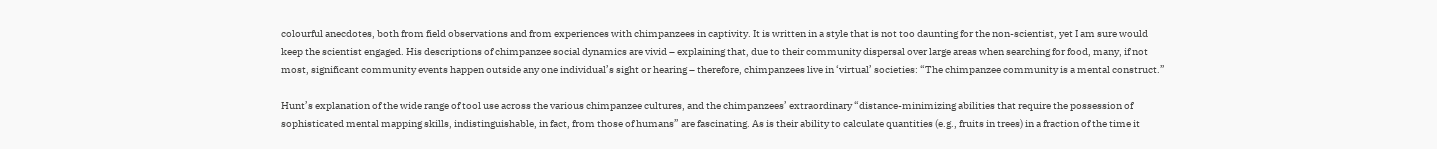colourful anecdotes, both from field observations and from experiences with chimpanzees in captivity. It is written in a style that is not too daunting for the non-scientist, yet I am sure would keep the scientist engaged. His descriptions of chimpanzee social dynamics are vivid – explaining that, due to their community dispersal over large areas when searching for food, many, if not most, significant community events happen outside any one individual’s sight or hearing – therefore, chimpanzees live in ‘virtual’ societies: “The chimpanzee community is a mental construct.”

Hunt’s explanation of the wide range of tool use across the various chimpanzee cultures, and the chimpanzees’ extraordinary “distance-minimizing abilities that require the possession of sophisticated mental mapping skills, indistinguishable, in fact, from those of humans” are fascinating. As is their ability to calculate quantities (e.g., fruits in trees) in a fraction of the time it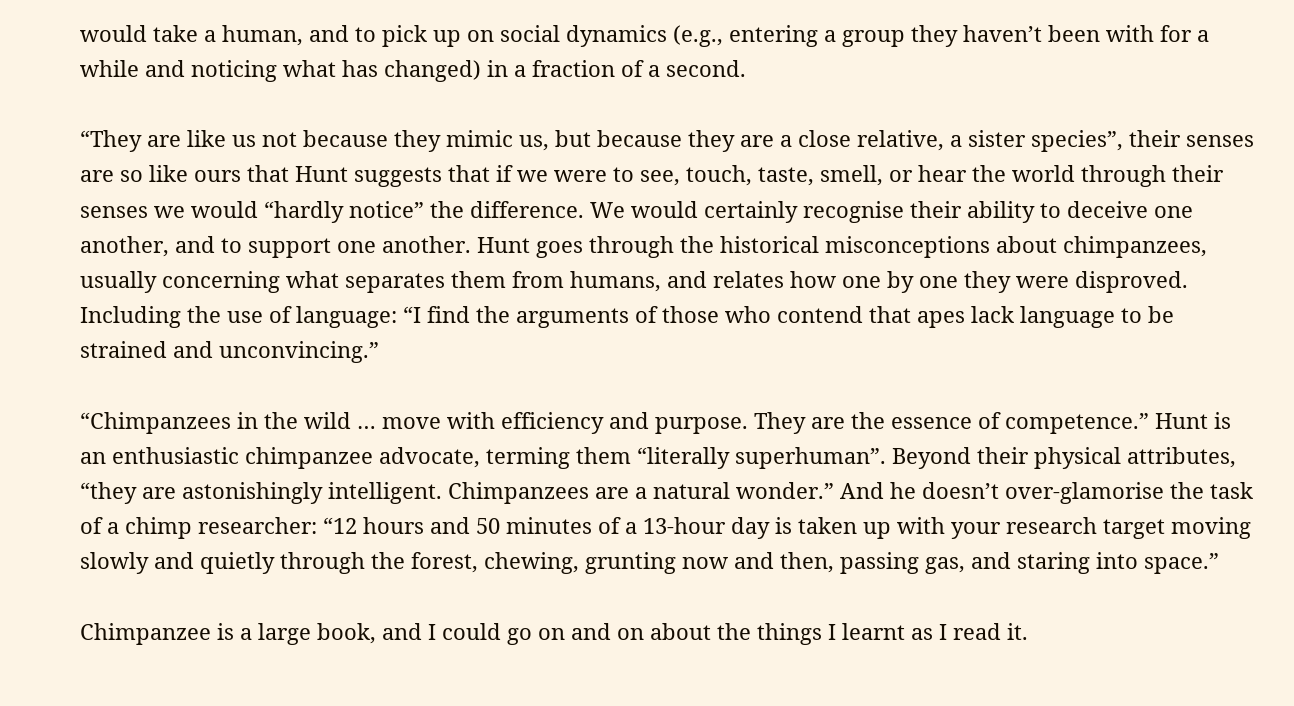would take a human, and to pick up on social dynamics (e.g., entering a group they haven’t been with for a while and noticing what has changed) in a fraction of a second.

“They are like us not because they mimic us, but because they are a close relative, a sister species”, their senses are so like ours that Hunt suggests that if we were to see, touch, taste, smell, or hear the world through their senses we would “hardly notice” the difference. We would certainly recognise their ability to deceive one another, and to support one another. Hunt goes through the historical misconceptions about chimpanzees, usually concerning what separates them from humans, and relates how one by one they were disproved. Including the use of language: “I find the arguments of those who contend that apes lack language to be strained and unconvincing.”

“Chimpanzees in the wild … move with efficiency and purpose. They are the essence of competence.” Hunt is an enthusiastic chimpanzee advocate, terming them “literally superhuman”. Beyond their physical attributes, “they are astonishingly intelligent. Chimpanzees are a natural wonder.” And he doesn’t over-glamorise the task of a chimp researcher: “12 hours and 50 minutes of a 13-hour day is taken up with your research target moving slowly and quietly through the forest, chewing, grunting now and then, passing gas, and staring into space.”

Chimpanzee is a large book, and I could go on and on about the things I learnt as I read it.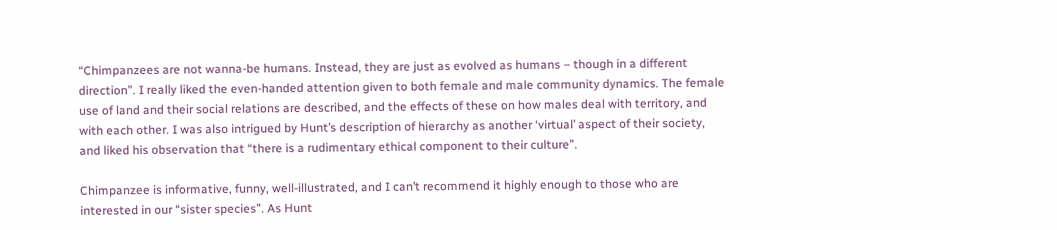“Chimpanzees are not wanna-be humans. Instead, they are just as evolved as humans – though in a different direction”. I really liked the even-handed attention given to both female and male community dynamics. The female use of land and their social relations are described, and the effects of these on how males deal with territory, and with each other. I was also intrigued by Hunt’s description of hierarchy as another ‘virtual’ aspect of their society, and liked his observation that “there is a rudimentary ethical component to their culture”.

Chimpanzee is informative, funny, well-illustrated, and I can’t recommend it highly enough to those who are interested in our “sister species”. As Hunt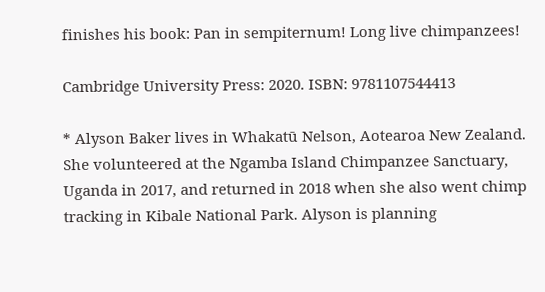finishes his book: Pan in sempiternum! Long live chimpanzees!

Cambridge University Press: 2020. ISBN: 9781107544413

* Alyson Baker lives in Whakatū Nelson, Aotearoa New Zealand. She volunteered at the Ngamba Island Chimpanzee Sanctuary, Uganda in 2017, and returned in 2018 when she also went chimp tracking in Kibale National Park. Alyson is planning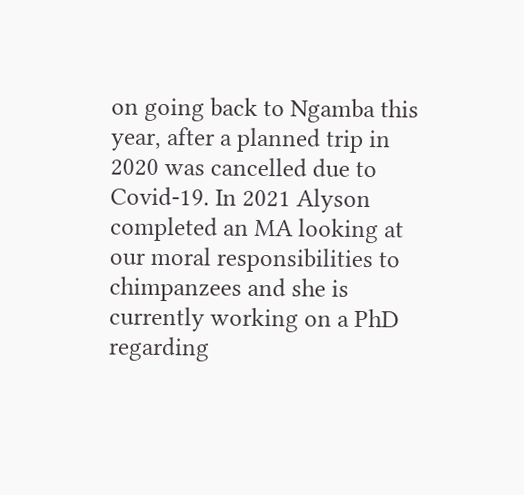on going back to Ngamba this year, after a planned trip in 2020 was cancelled due to Covid-19. In 2021 Alyson completed an MA looking at our moral responsibilities to chimpanzees and she is currently working on a PhD regarding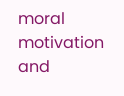moral motivation and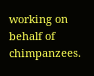working on behalf of chimpanzees.